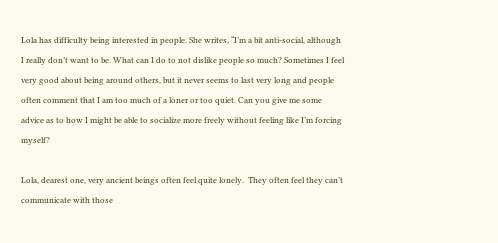Lola has difficulty being interested in people. She writes, “I’m a bit anti-social, although I really don’t want to be. What can I do to not dislike people so much? Sometimes I feel very good about being around others, but it never seems to last very long and people often comment that I am too much of a loner or too quiet. Can you give me some advice as to how I might be able to socialize more freely without feeling like I’m forcing myself?

Lola, dearest one, very ancient beings often feel quite lonely.  They often feel they can’t communicate with those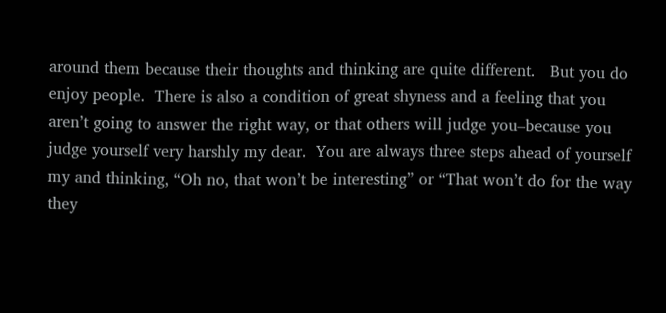around them because their thoughts and thinking are quite different.   But you do enjoy people.  There is also a condition of great shyness and a feeling that you aren’t going to answer the right way, or that others will judge you–because you judge yourself very harshly my dear.  You are always three steps ahead of yourself my and thinking, “Oh no, that won’t be interesting” or “That won’t do for the way they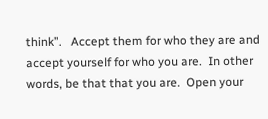think”.   Accept them for who they are and accept yourself for who you are.  In other words, be that that you are.  Open your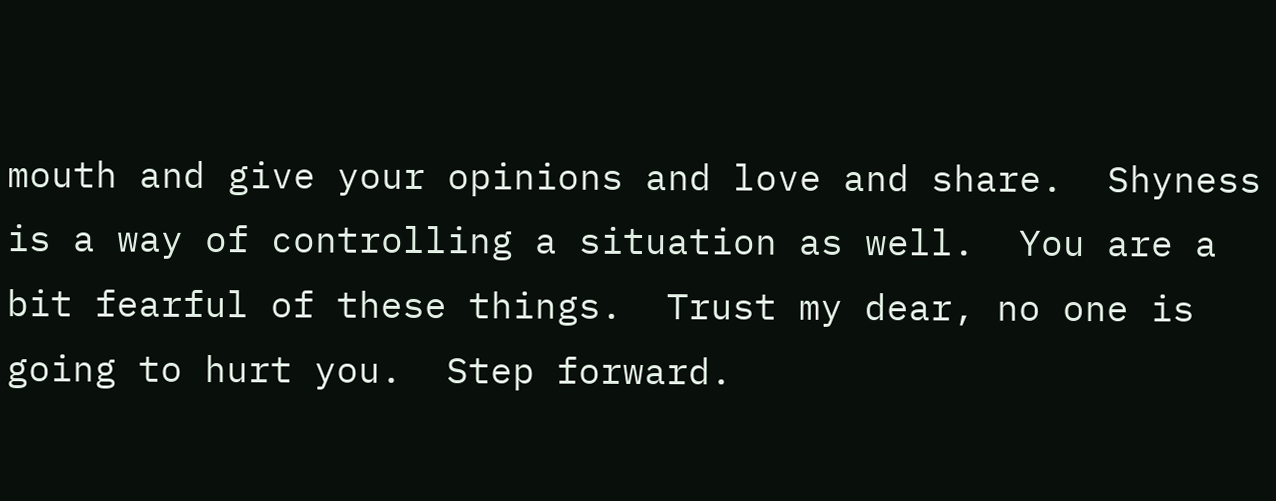mouth and give your opinions and love and share.  Shyness is a way of controlling a situation as well.  You are a bit fearful of these things.  Trust my dear, no one is going to hurt you.  Step forward.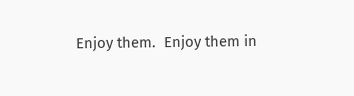Enjoy them.  Enjoy them in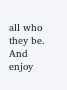all who they be.  And enjoy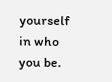yourself in who you be.